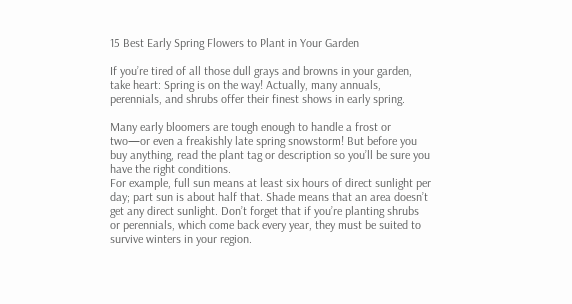15 Best Early Spring Flowers to Plant in Your Garden

If you’re tired of all those dull grays and browns in your garden, take heart: Spring is on the way! Actually, many annuals, perennials, and shrubs offer their finest shows in early spring.

Many early bloomers are tough enough to handle a frost or two—or even a freakishly late spring snowstorm! But before you buy anything, read the plant tag or description so you’ll be sure you have the right conditions.
For example, full sun means at least six hours of direct sunlight per day; part sun is about half that. Shade means that an area doesn’t get any direct sunlight. Don’t forget that if you’re planting shrubs or perennials, which come back every year, they must be suited to survive winters in your region.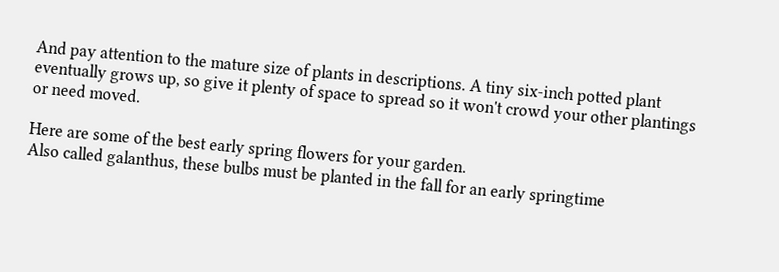And pay attention to the mature size of plants in descriptions. A tiny six-inch potted plant eventually grows up, so give it plenty of space to spread so it won't crowd your other plantings or need moved.

Here are some of the best early spring flowers for your garden.
Also called galanthus, these bulbs must be planted in the fall for an early springtime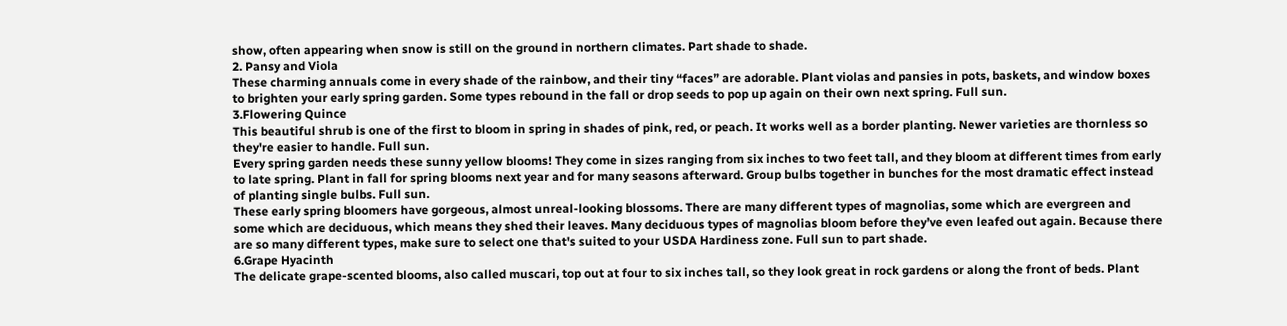show, often appearing when snow is still on the ground in northern climates. Part shade to shade.
2. Pansy and Viola
These charming annuals come in every shade of the rainbow, and their tiny “faces” are adorable. Plant violas and pansies in pots, baskets, and window boxes to brighten your early spring garden. Some types rebound in the fall or drop seeds to pop up again on their own next spring. Full sun.
3.Flowering Quince
This beautiful shrub is one of the first to bloom in spring in shades of pink, red, or peach. It works well as a border planting. Newer varieties are thornless so they're easier to handle. Full sun.
Every spring garden needs these sunny yellow blooms! They come in sizes ranging from six inches to two feet tall, and they bloom at different times from early to late spring. Plant in fall for spring blooms next year and for many seasons afterward. Group bulbs together in bunches for the most dramatic effect instead of planting single bulbs. Full sun.
These early spring bloomers have gorgeous, almost unreal-looking blossoms. There are many different types of magnolias, some which are evergreen and some which are deciduous, which means they shed their leaves. Many deciduous types of magnolias bloom before they’ve even leafed out again. Because there are so many different types, make sure to select one that's suited to your USDA Hardiness zone. Full sun to part shade.
6.Grape Hyacinth
The delicate grape-scented blooms, also called muscari, top out at four to six inches tall, so they look great in rock gardens or along the front of beds. Plant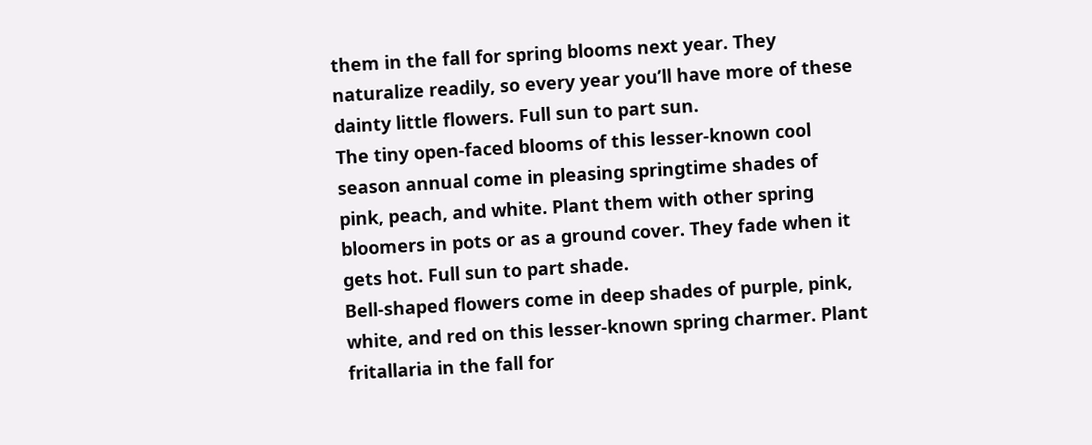them in the fall for spring blooms next year. They naturalize readily, so every year you’ll have more of these dainty little flowers. Full sun to part sun.
The tiny open-faced blooms of this lesser-known cool season annual come in pleasing springtime shades of pink, peach, and white. Plant them with other spring bloomers in pots or as a ground cover. They fade when it gets hot. Full sun to part shade.
Bell-shaped flowers come in deep shades of purple, pink, white, and red on this lesser-known spring charmer. Plant fritallaria in the fall for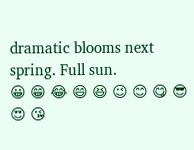dramatic blooms next spring. Full sun.
😀 😁 😂 😄 😆 😉 😊 😋 😎 😍 😘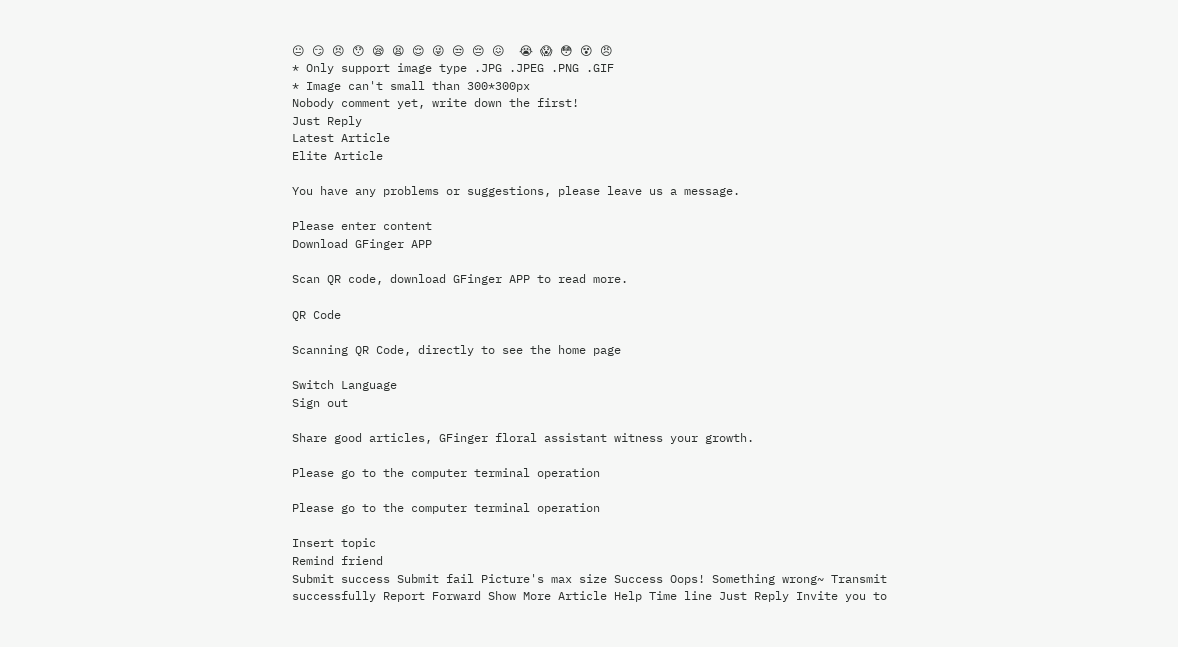😐 😏 😣 😯 😪 😫 😌 😜 😒 😔 😖  😭 😱 😳 😵 😠
* Only support image type .JPG .JPEG .PNG .GIF
* Image can't small than 300*300px
Nobody comment yet, write down the first!
Just Reply
Latest Article
Elite Article

You have any problems or suggestions, please leave us a message.

Please enter content
Download GFinger APP

Scan QR code, download GFinger APP to read more.

QR Code

Scanning QR Code, directly to see the home page

Switch Language
Sign out

Share good articles, GFinger floral assistant witness your growth.

Please go to the computer terminal operation

Please go to the computer terminal operation

Insert topic
Remind friend
Submit success Submit fail Picture's max size Success Oops! Something wrong~ Transmit successfully Report Forward Show More Article Help Time line Just Reply Invite you to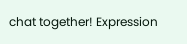chat together! Expression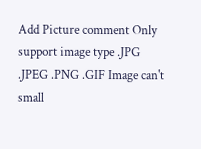Add Picture comment Only support image type .JPG .JPEG .PNG .GIF Image can't small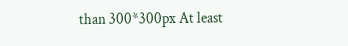than 300*300px At least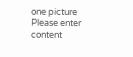one picture Please enter content